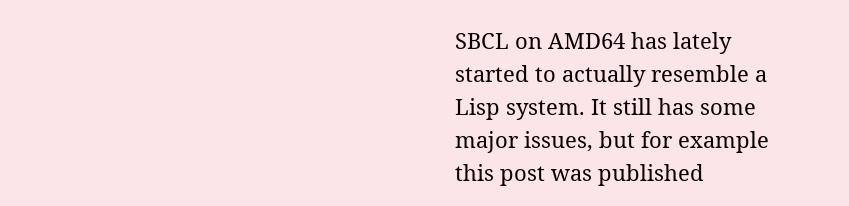SBCL on AMD64 has lately started to actually resemble a Lisp system. It still has some major issues, but for example this post was published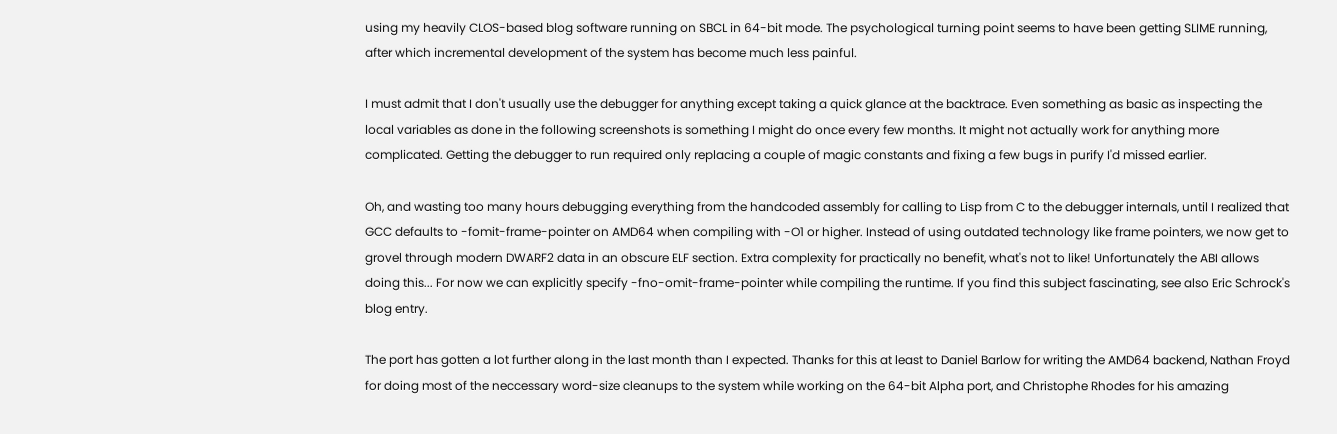using my heavily CLOS-based blog software running on SBCL in 64-bit mode. The psychological turning point seems to have been getting SLIME running, after which incremental development of the system has become much less painful.

I must admit that I don't usually use the debugger for anything except taking a quick glance at the backtrace. Even something as basic as inspecting the local variables as done in the following screenshots is something I might do once every few months. It might not actually work for anything more complicated. Getting the debugger to run required only replacing a couple of magic constants and fixing a few bugs in purify I'd missed earlier.

Oh, and wasting too many hours debugging everything from the handcoded assembly for calling to Lisp from C to the debugger internals, until I realized that GCC defaults to -fomit-frame-pointer on AMD64 when compiling with -O1 or higher. Instead of using outdated technology like frame pointers, we now get to grovel through modern DWARF2 data in an obscure ELF section. Extra complexity for practically no benefit, what's not to like! Unfortunately the ABI allows doing this... For now we can explicitly specify -fno-omit-frame-pointer while compiling the runtime. If you find this subject fascinating, see also Eric Schrock's blog entry.

The port has gotten a lot further along in the last month than I expected. Thanks for this at least to Daniel Barlow for writing the AMD64 backend, Nathan Froyd for doing most of the neccessary word-size cleanups to the system while working on the 64-bit Alpha port, and Christophe Rhodes for his amazing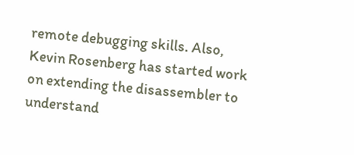remote debugging skills. Also, Kevin Rosenberg has started work on extending the disassembler to understand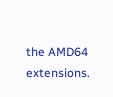the AMD64 extensions.